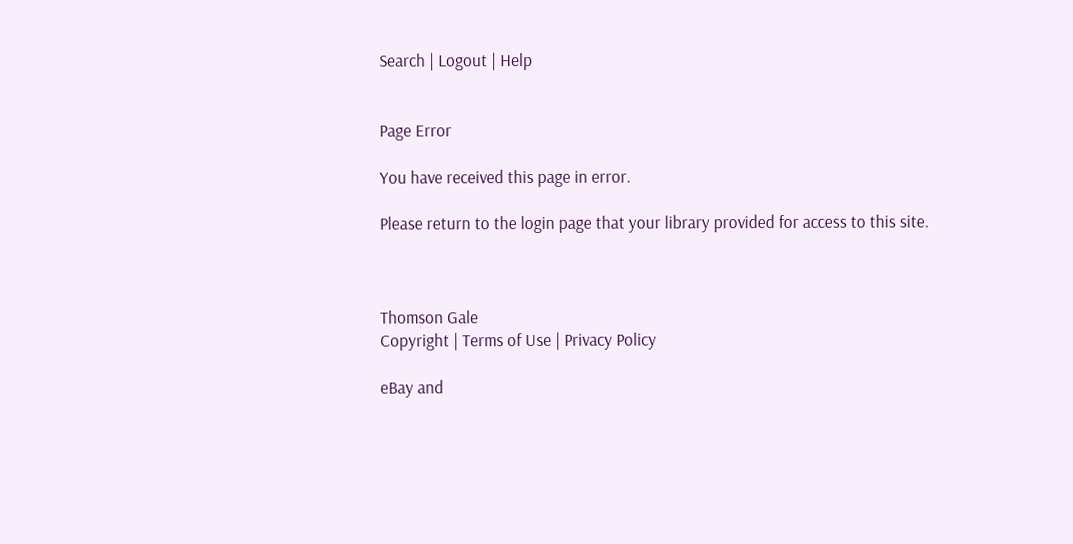Search | Logout | Help


Page Error

You have received this page in error.

Please return to the login page that your library provided for access to this site.



Thomson Gale
Copyright | Terms of Use | Privacy Policy

eBay and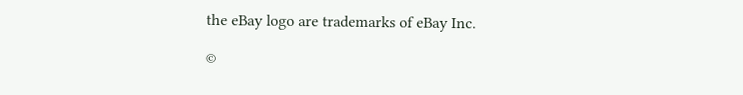the eBay logo are trademarks of eBay Inc.

©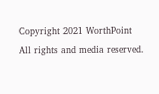Copyright 2021 WorthPoint All rights and media reserved.